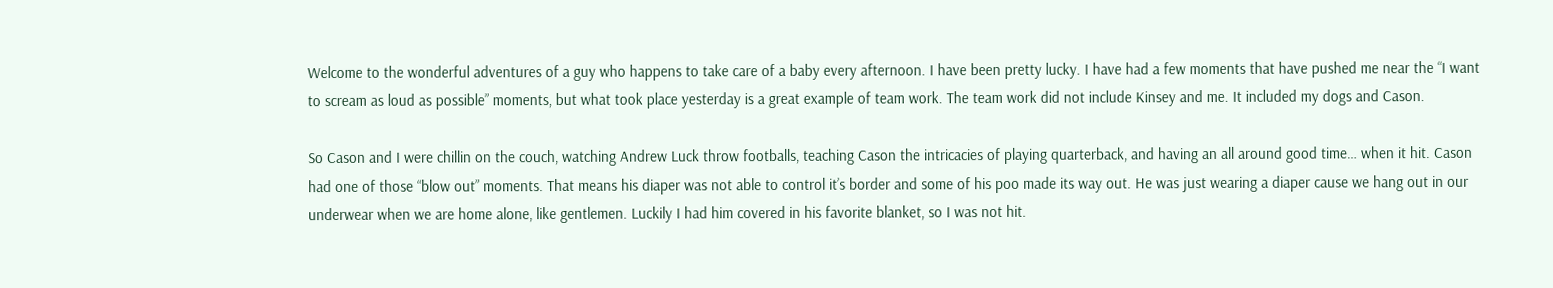Welcome to the wonderful adventures of a guy who happens to take care of a baby every afternoon. I have been pretty lucky. I have had a few moments that have pushed me near the “I want to scream as loud as possible” moments, but what took place yesterday is a great example of team work. The team work did not include Kinsey and me. It included my dogs and Cason.

So Cason and I were chillin on the couch, watching Andrew Luck throw footballs, teaching Cason the intricacies of playing quarterback, and having an all around good time… when it hit. Cason had one of those “blow out” moments. That means his diaper was not able to control it’s border and some of his poo made its way out. He was just wearing a diaper cause we hang out in our underwear when we are home alone, like gentlemen. Luckily I had him covered in his favorite blanket, so I was not hit.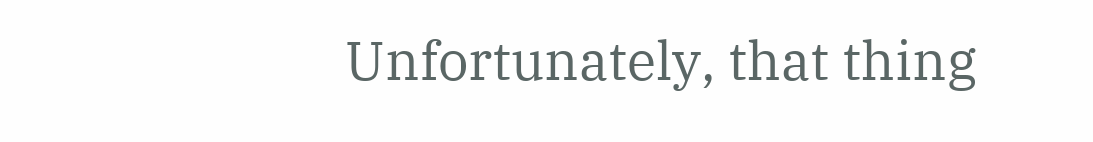Unfortunately, that thing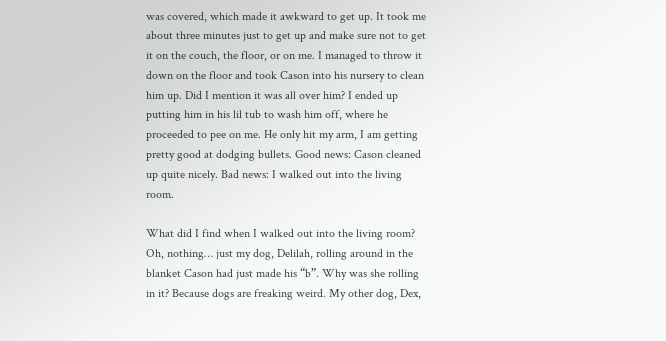was covered, which made it awkward to get up. It took me about three minutes just to get up and make sure not to get it on the couch, the floor, or on me. I managed to throw it down on the floor and took Cason into his nursery to clean him up. Did I mention it was all over him? I ended up putting him in his lil tub to wash him off, where he proceeded to pee on me. He only hit my arm, I am getting pretty good at dodging bullets. Good news: Cason cleaned up quite nicely. Bad news: I walked out into the living room.

What did I find when I walked out into the living room? Oh, nothing… just my dog, Delilah, rolling around in the blanket Cason had just made his “b”. Why was she rolling in it? Because dogs are freaking weird. My other dog, Dex,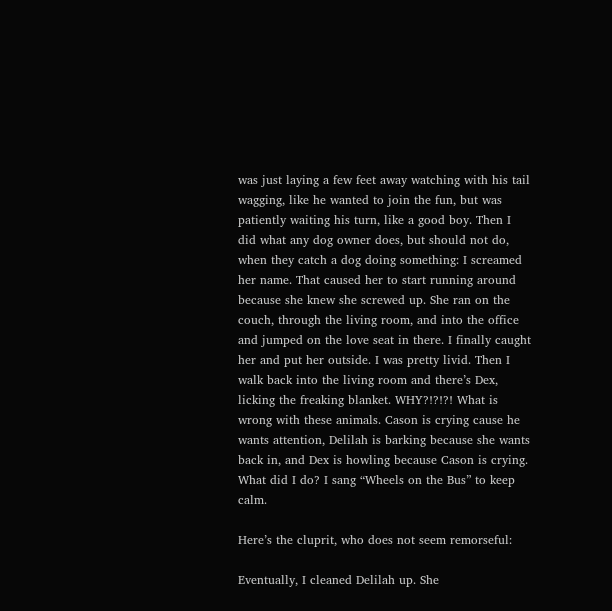was just laying a few feet away watching with his tail wagging, like he wanted to join the fun, but was patiently waiting his turn, like a good boy. Then I did what any dog owner does, but should not do, when they catch a dog doing something: I screamed her name. That caused her to start running around because she knew she screwed up. She ran on the couch, through the living room, and into the office and jumped on the love seat in there. I finally caught her and put her outside. I was pretty livid. Then I walk back into the living room and there’s Dex, licking the freaking blanket. WHY?!?!?! What is wrong with these animals. Cason is crying cause he wants attention, Delilah is barking because she wants back in, and Dex is howling because Cason is crying. What did I do? I sang “Wheels on the Bus” to keep calm.

Here’s the cluprit, who does not seem remorseful:

Eventually, I cleaned Delilah up. She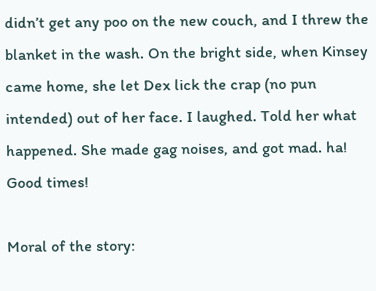didn’t get any poo on the new couch, and I threw the blanket in the wash. On the bright side, when Kinsey came home, she let Dex lick the crap (no pun intended) out of her face. I laughed. Told her what happened. She made gag noises, and got mad. ha! Good times!

Moral of the story: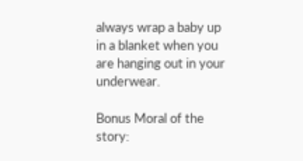always wrap a baby up in a blanket when you are hanging out in your underwear.

Bonus Moral of the story: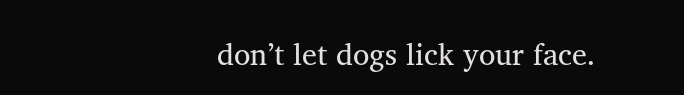don’t let dogs lick your face.